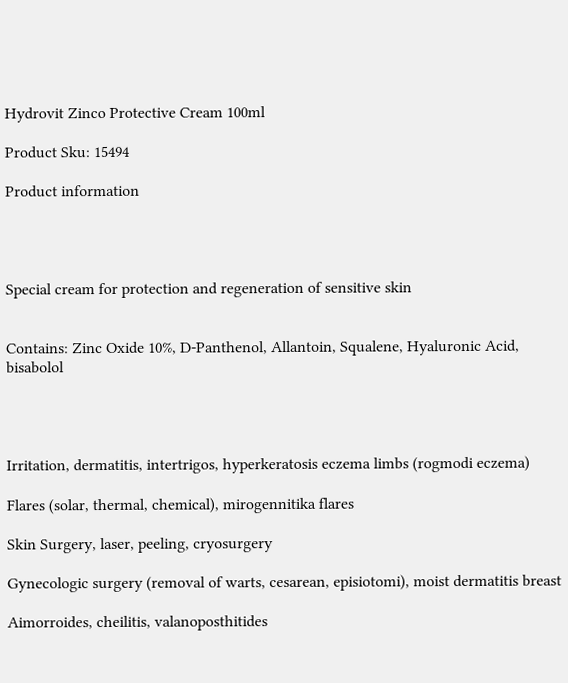Hydrovit Zinco Protective Cream 100ml

Product Sku: 15494

Product information




Special cream for protection and regeneration of sensitive skin


Contains: Zinc Oxide 10%, D-Panthenol, Allantoin, Squalene, Hyaluronic Acid, bisabolol




Irritation, dermatitis, intertrigos, hyperkeratosis eczema limbs (rogmodi eczema)

Flares (solar, thermal, chemical), mirogennitika flares

Skin Surgery, laser, peeling, cryosurgery

Gynecologic surgery (removal of warts, cesarean, episiotomi), moist dermatitis breast

Aimorroides, cheilitis, valanoposthitides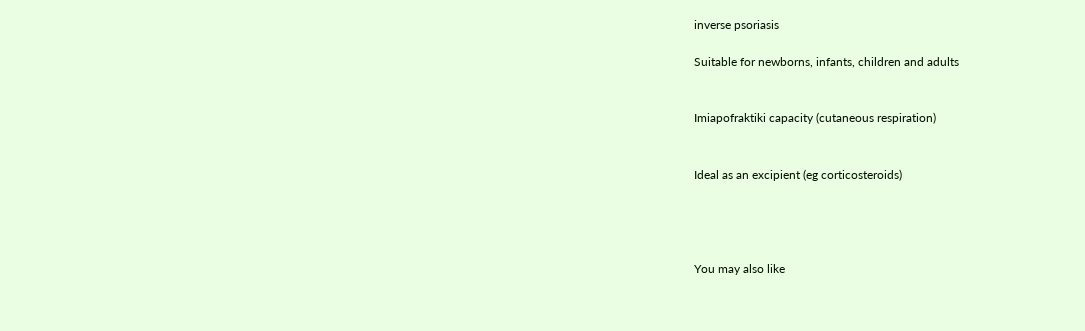inverse psoriasis

Suitable for newborns, infants, children and adults


Imiapofraktiki capacity (cutaneous respiration)


Ideal as an excipient (eg corticosteroids)




You may also like